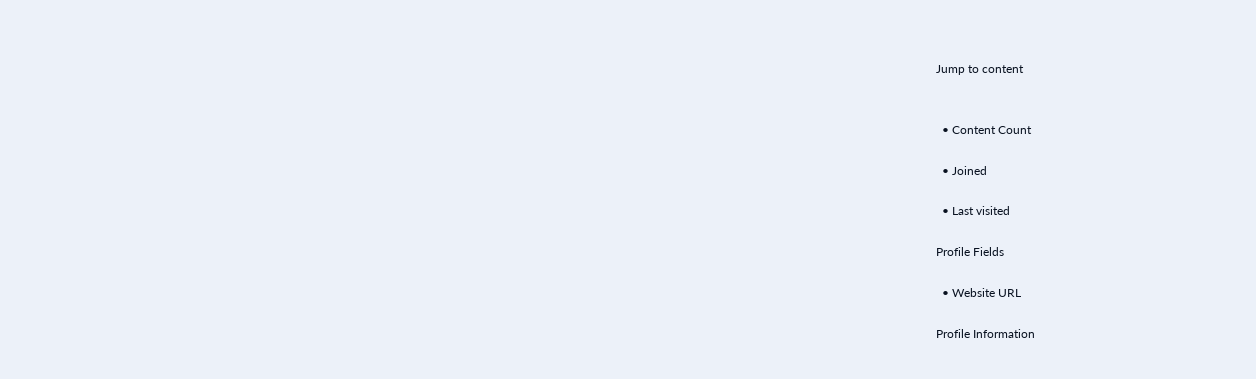Jump to content


  • Content Count

  • Joined

  • Last visited

Profile Fields

  • Website URL

Profile Information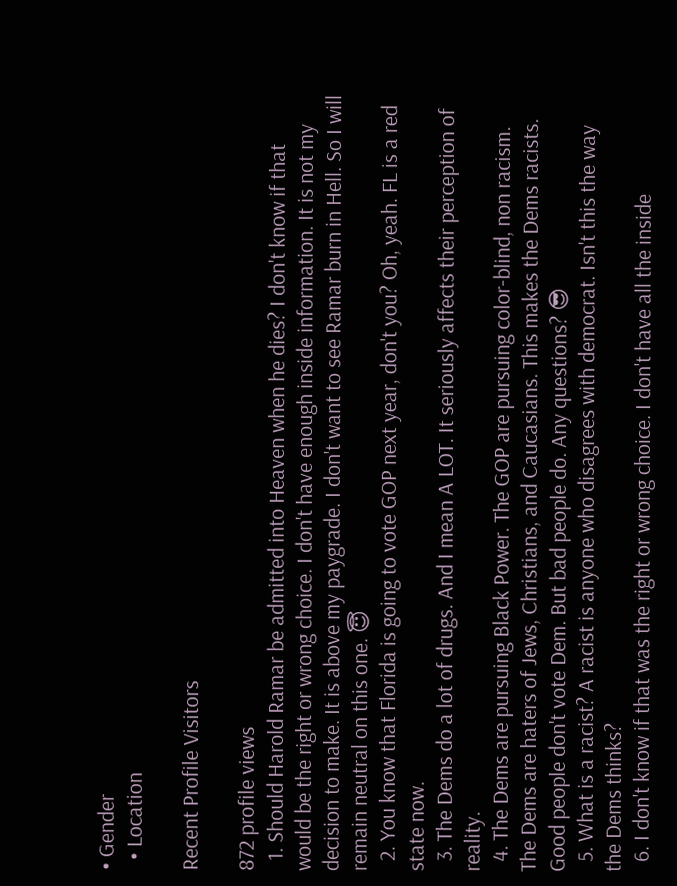• Gender
  • Location

Recent Profile Visitors

872 profile views
  1. Should Harold Ramar be admitted into Heaven when he dies? I don't know if that would be the right or wrong choice. I don't have enough inside information. It is not my decision to make. It is above my paygrade. I don't want to see Ramar burn in Hell. So I will remain neutral on this one. 😇
  2. You know that Florida is going to vote GOP next year, don't you? Oh, yeah. FL is a red state now.
  3. The Dems do a lot of drugs. And I mean A LOT. It seriously affects their perception of reality.
  4. The Dems are pursuing Black Power. The GOP are pursuing color-blind, non racism. The Dems are haters of Jews, Christians, and Caucasians. This makes the Dems racists. Good people don't vote Dem. But bad people do. Any questions? 😎
  5. What is a racist? A racist is anyone who disagrees with democrat. Isn't this the way the Dems thinks?
  6. I don't know if that was the right or wrong choice. I don't have all the inside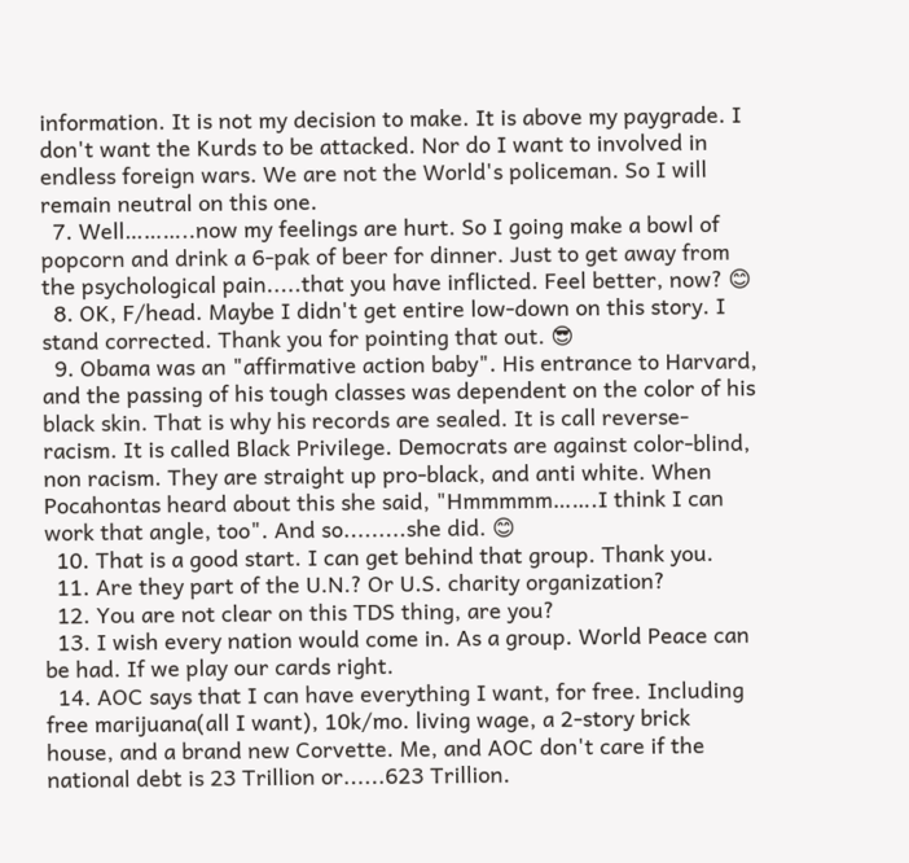information. It is not my decision to make. It is above my paygrade. I don't want the Kurds to be attacked. Nor do I want to involved in endless foreign wars. We are not the World's policeman. So I will remain neutral on this one.
  7. Well………..now my feelings are hurt. So I going make a bowl of popcorn and drink a 6-pak of beer for dinner. Just to get away from the psychological pain.....that you have inflicted. Feel better, now? 😊
  8. OK, F/head. Maybe I didn't get entire low-down on this story. I stand corrected. Thank you for pointing that out. 😎
  9. Obama was an "affirmative action baby". His entrance to Harvard, and the passing of his tough classes was dependent on the color of his black skin. That is why his records are sealed. It is call reverse-racism. It is called Black Privilege. Democrats are against color-blind, non racism. They are straight up pro-black, and anti white. When Pocahontas heard about this she said, "Hmmmmm…….I think I can work that angle, too". And so.........she did. 😊
  10. That is a good start. I can get behind that group. Thank you.
  11. Are they part of the U.N.? Or U.S. charity organization?
  12. You are not clear on this TDS thing, are you?
  13. I wish every nation would come in. As a group. World Peace can be had. If we play our cards right.
  14. AOC says that I can have everything I want, for free. Including free marijuana(all I want), 10k/mo. living wage, a 2-story brick house, and a brand new Corvette. Me, and AOC don't care if the national debt is 23 Trillion or......623 Trillion.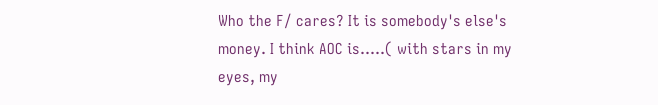Who the F/ cares? It is somebody's else's money. I think AOC is.....( with stars in my eyes, my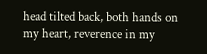head tilted back, both hands on my heart, reverence in my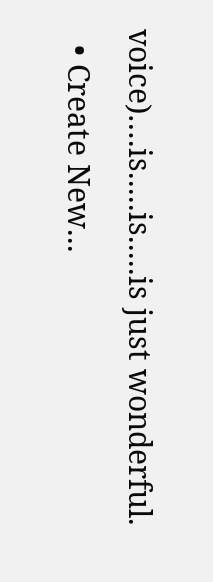voice)….is.....is.....is just wonderful.
  • Create New...